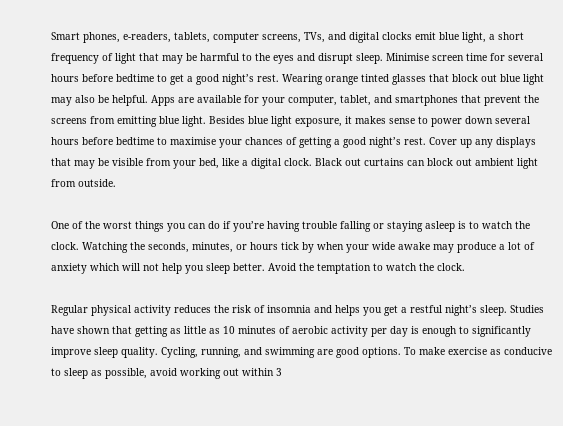Smart phones, e-readers, tablets, computer screens, TVs, and digital clocks emit blue light, a short frequency of light that may be harmful to the eyes and disrupt sleep. Minimise screen time for several hours before bedtime to get a good night’s rest. Wearing orange tinted glasses that block out blue light may also be helpful. Apps are available for your computer, tablet, and smartphones that prevent the screens from emitting blue light. Besides blue light exposure, it makes sense to power down several hours before bedtime to maximise your chances of getting a good night’s rest. Cover up any displays that may be visible from your bed, like a digital clock. Black out curtains can block out ambient light from outside.

One of the worst things you can do if you’re having trouble falling or staying asleep is to watch the clock. Watching the seconds, minutes, or hours tick by when your wide awake may produce a lot of anxiety which will not help you sleep better. Avoid the temptation to watch the clock.

Regular physical activity reduces the risk of insomnia and helps you get a restful night’s sleep. Studies have shown that getting as little as 10 minutes of aerobic activity per day is enough to significantly improve sleep quality. Cycling, running, and swimming are good options. To make exercise as conducive to sleep as possible, avoid working out within 3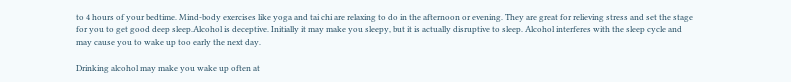to 4 hours of your bedtime. Mind-body exercises like yoga and tai chi are relaxing to do in the afternoon or evening. They are great for relieving stress and set the stage for you to get good deep sleep.Alcohol is deceptive. Initially it may make you sleepy, but it is actually disruptive to sleep. Alcohol interferes with the sleep cycle and may cause you to wake up too early the next day.

Drinking alcohol may make you wake up often at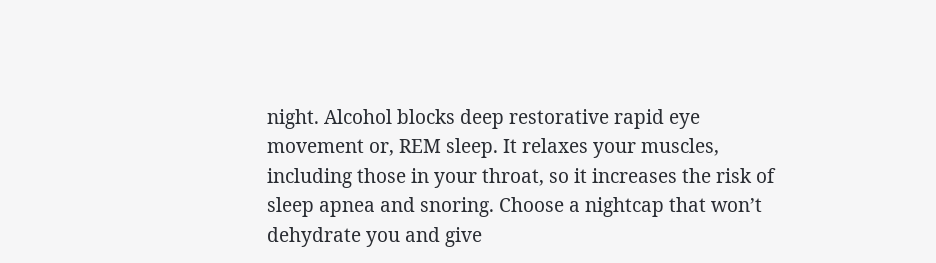night. Alcohol blocks deep restorative rapid eye movement or, REM sleep. It relaxes your muscles, including those in your throat, so it increases the risk of sleep apnea and snoring. Choose a nightcap that won’t dehydrate you and give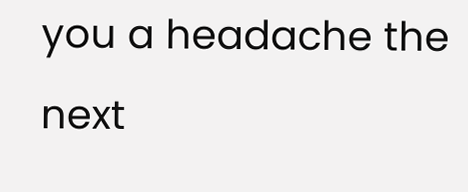you a headache the next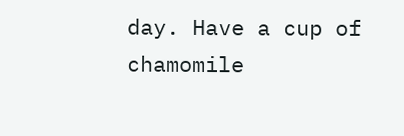day. Have a cup of chamomile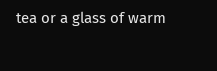tea or a glass of warm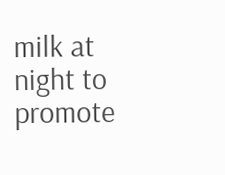milk at night to promote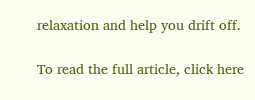relaxation and help you drift off.

To read the full article, click here